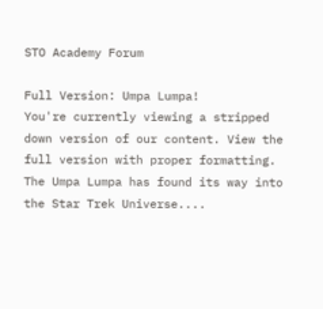STO Academy Forum

Full Version: Umpa Lumpa!
You're currently viewing a stripped down version of our content. View the full version with proper formatting.
The Umpa Lumpa has found its way into the Star Trek Universe....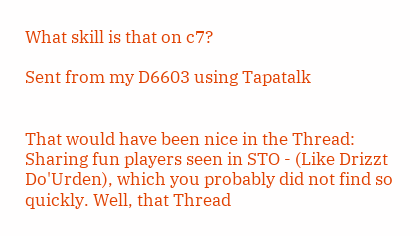What skill is that on c7?

Sent from my D6603 using Tapatalk


That would have been nice in the Thread: Sharing fun players seen in STO - (Like Drizzt Do'Urden), which you probably did not find so quickly. Well, that Thread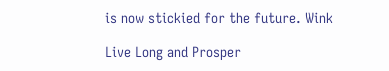is now stickied for the future. Wink

Live Long and Prosper